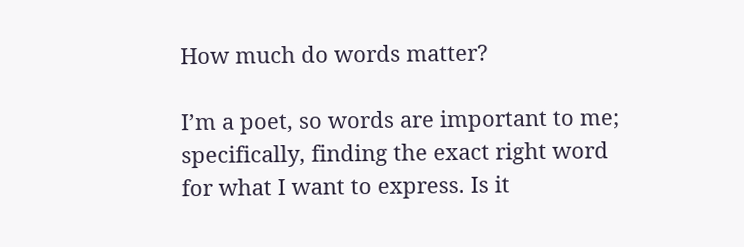How much do words matter?

I’m a poet, so words are important to me; specifically, finding the exact right word for what I want to express. Is it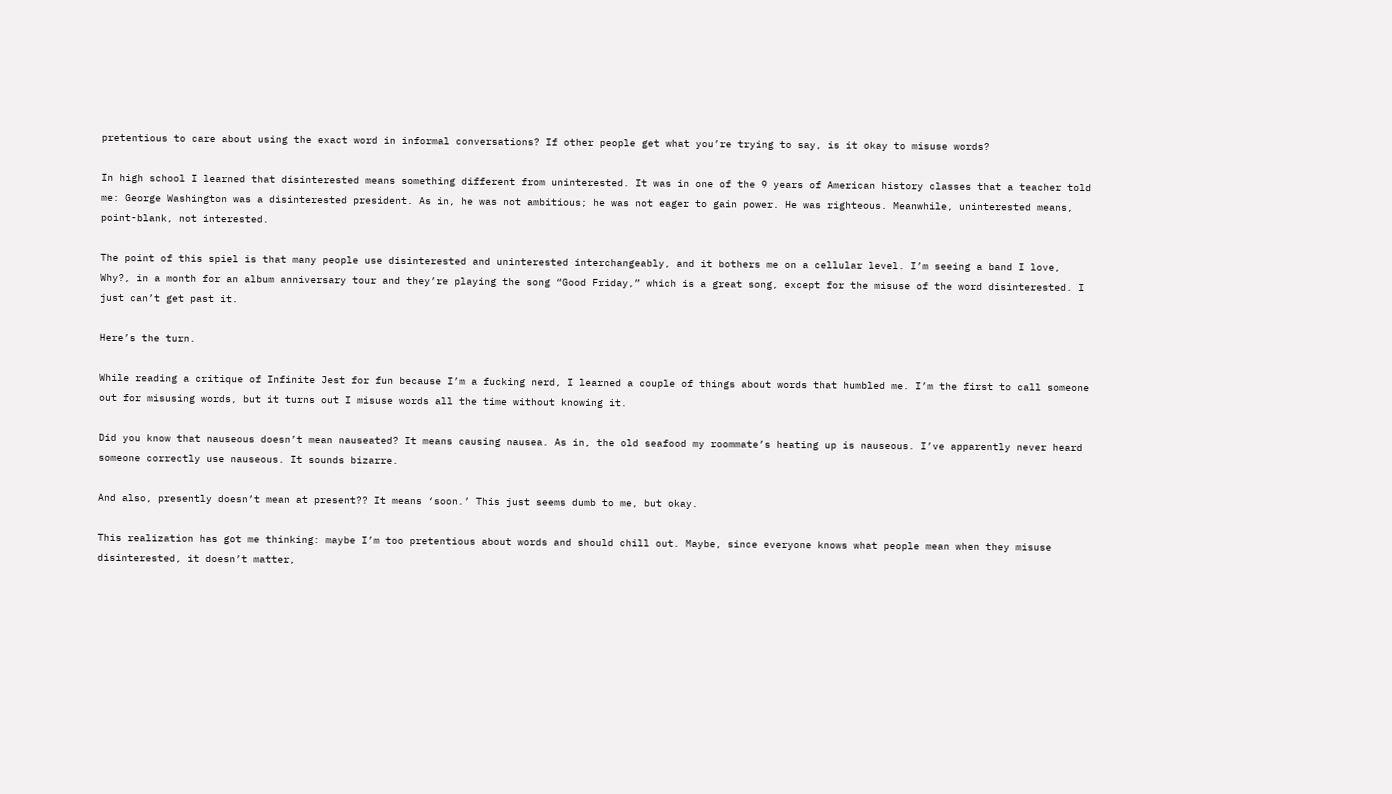pretentious to care about using the exact word in informal conversations? If other people get what you’re trying to say, is it okay to misuse words?

In high school I learned that disinterested means something different from uninterested. It was in one of the 9 years of American history classes that a teacher told me: George Washington was a disinterested president. As in, he was not ambitious; he was not eager to gain power. He was righteous. Meanwhile, uninterested means, point-blank, not interested.

The point of this spiel is that many people use disinterested and uninterested interchangeably, and it bothers me on a cellular level. I’m seeing a band I love, Why?, in a month for an album anniversary tour and they’re playing the song “Good Friday,” which is a great song, except for the misuse of the word disinterested. I just can’t get past it.

Here’s the turn.

While reading a critique of Infinite Jest for fun because I’m a fucking nerd, I learned a couple of things about words that humbled me. I’m the first to call someone out for misusing words, but it turns out I misuse words all the time without knowing it.

Did you know that nauseous doesn’t mean nauseated? It means causing nausea. As in, the old seafood my roommate’s heating up is nauseous. I’ve apparently never heard someone correctly use nauseous. It sounds bizarre.

And also, presently doesn’t mean at present?? It means ‘soon.’ This just seems dumb to me, but okay.

This realization has got me thinking: maybe I’m too pretentious about words and should chill out. Maybe, since everyone knows what people mean when they misuse disinterested, it doesn’t matter,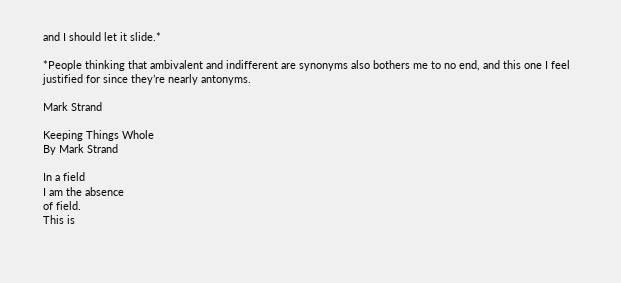and I should let it slide.*

*People thinking that ambivalent and indifferent are synonyms also bothers me to no end, and this one I feel justified for since they’re nearly antonyms.

Mark Strand

Keeping Things Whole
By Mark Strand

In a field
I am the absence
of field.
This is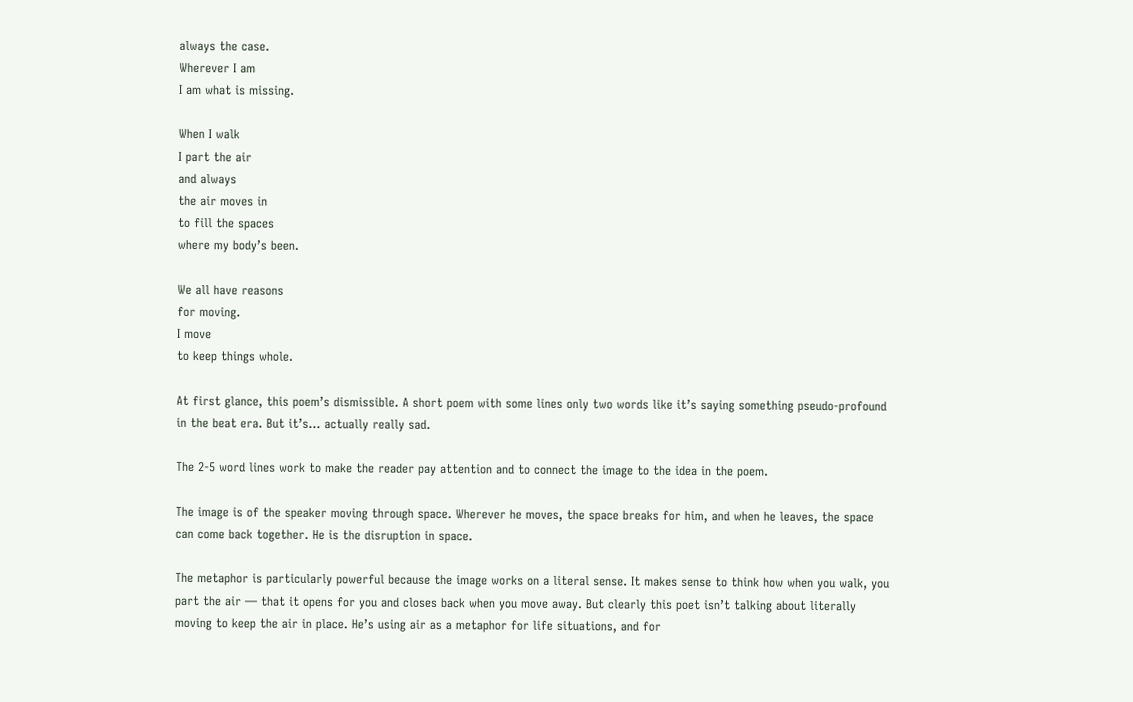always the case.
Wherever I am
I am what is missing.

When I walk
I part the air
and always
the air moves in
to fill the spaces
where my body’s been.

We all have reasons
for moving.
I move
to keep things whole.

At first glance, this poem’s dismissible. A short poem with some lines only two words like it’s saying something pseudo-profound in the beat era. But it’s… actually really sad.

The 2-5 word lines work to make the reader pay attention and to connect the image to the idea in the poem.

The image is of the speaker moving through space. Wherever he moves, the space breaks for him, and when he leaves, the space can come back together. He is the disruption in space.

The metaphor is particularly powerful because the image works on a literal sense. It makes sense to think how when you walk, you part the air — that it opens for you and closes back when you move away. But clearly this poet isn’t talking about literally moving to keep the air in place. He’s using air as a metaphor for life situations, and for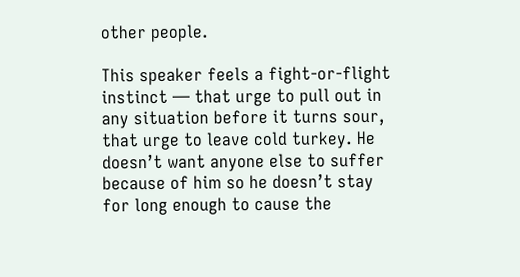other people.

This speaker feels a fight-or-flight instinct — that urge to pull out in any situation before it turns sour, that urge to leave cold turkey. He doesn’t want anyone else to suffer because of him so he doesn’t stay for long enough to cause the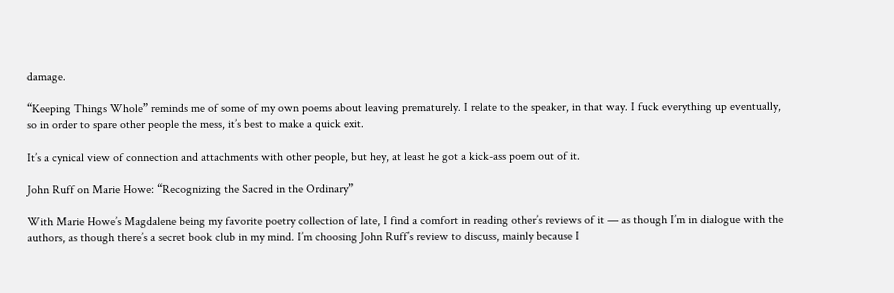damage.

“Keeping Things Whole” reminds me of some of my own poems about leaving prematurely. I relate to the speaker, in that way. I fuck everything up eventually, so in order to spare other people the mess, it’s best to make a quick exit.

It’s a cynical view of connection and attachments with other people, but hey, at least he got a kick-ass poem out of it.

John Ruff on Marie Howe: “Recognizing the Sacred in the Ordinary”

With Marie Howe’s Magdalene being my favorite poetry collection of late, I find a comfort in reading other’s reviews of it — as though I’m in dialogue with the authors, as though there’s a secret book club in my mind. I’m choosing John Ruff’s review to discuss, mainly because I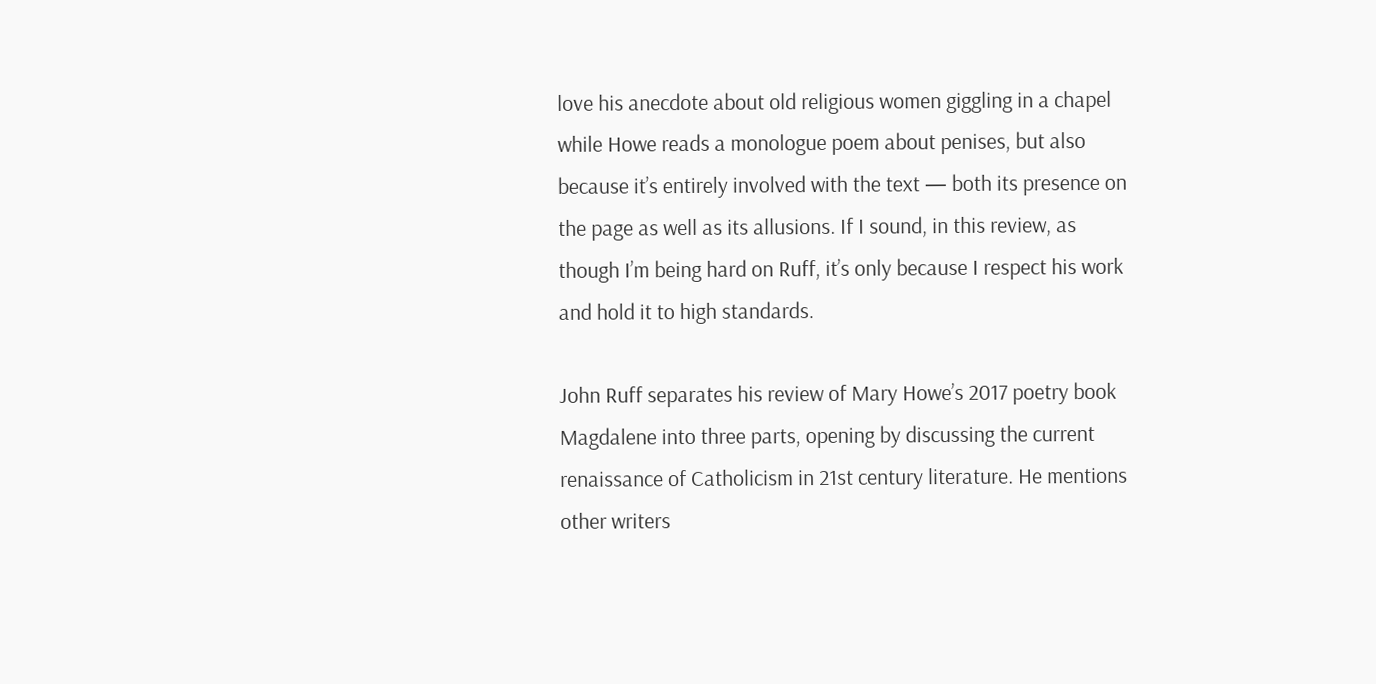love his anecdote about old religious women giggling in a chapel while Howe reads a monologue poem about penises, but also because it’s entirely involved with the text — both its presence on the page as well as its allusions. If I sound, in this review, as though I’m being hard on Ruff, it’s only because I respect his work and hold it to high standards.

John Ruff separates his review of Mary Howe’s 2017 poetry book Magdalene into three parts, opening by discussing the current renaissance of Catholicism in 21st century literature. He mentions other writers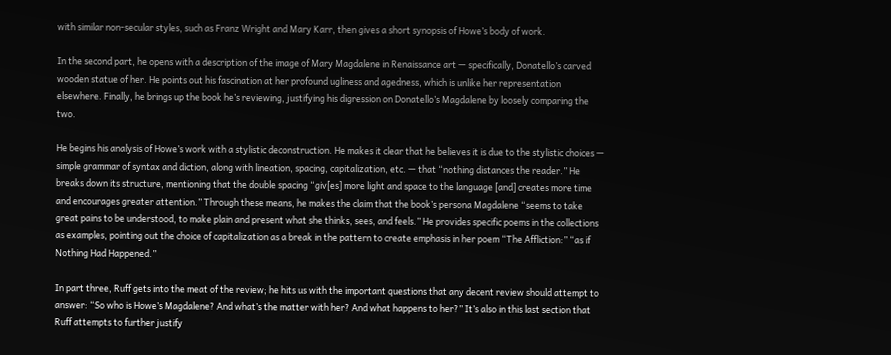with similar non-secular styles, such as Franz Wright and Mary Karr, then gives a short synopsis of Howe’s body of work.

In the second part, he opens with a description of the image of Mary Magdalene in Renaissance art — specifically, Donatello’s carved wooden statue of her. He points out his fascination at her profound ugliness and agedness, which is unlike her representation elsewhere. Finally, he brings up the book he’s reviewing, justifying his digression on Donatello’s Magdalene by loosely comparing the two.

He begins his analysis of Howe’s work with a stylistic deconstruction. He makes it clear that he believes it is due to the stylistic choices — simple grammar of syntax and diction, along with lineation, spacing, capitalization, etc. — that “nothing distances the reader.” He breaks down its structure, mentioning that the double spacing “giv[es] more light and space to the language [and] creates more time and encourages greater attention.” Through these means, he makes the claim that the book’s persona Magdalene “seems to take great pains to be understood, to make plain and present what she thinks, sees, and feels.” He provides specific poems in the collections as examples, pointing out the choice of capitalization as a break in the pattern to create emphasis in her poem “The Affliction:” “as if Nothing Had Happened.”

In part three, Ruff gets into the meat of the review; he hits us with the important questions that any decent review should attempt to answer: “So who is Howe’s Magdalene? And what’s the matter with her? And what happens to her?” It’s also in this last section that Ruff attempts to further justify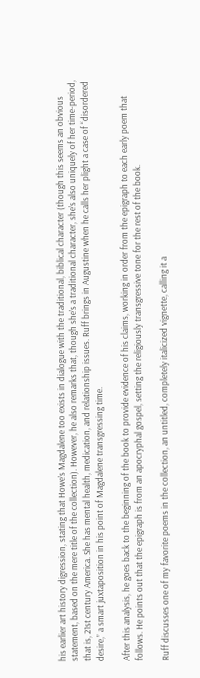his earlier art history digression, stating that Howe’s Magdalene too exists in dialogue with the traditional, biblical character (though this seems an obvious statement, based on the mere title of the collection). However, he also remarks that, though she’s a traditional character, she’s also uniquely of her time-period, that is, 21st century America. She has mental health, medication, and relationship issues. Ruff brings in Augustine when he calls her plight a case of “disordered desire,” a smart juxtaposition in his point of Magdalene transgressing time.

After this analysis, he goes back to the beginning of the book to provide evidence of his claims, working in order from the epigraph to each early poem that follows. He points out that the epigraph is from an apocryphal gospel, setting the religiously transgressive tone for the rest of the book.

Ruff discusses one of my favorite poems in the collection, an untitled, completely italicized vignette, calling it a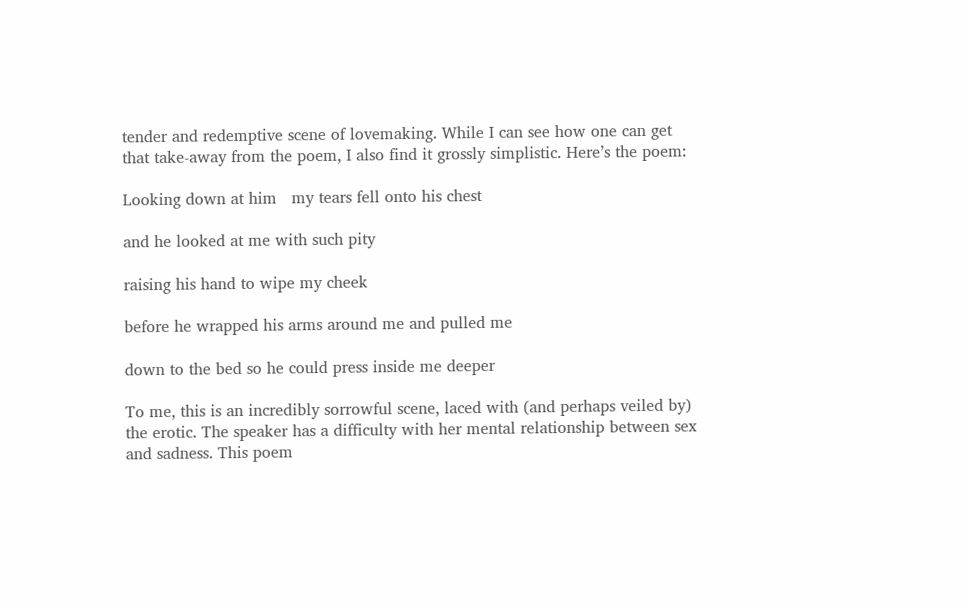tender and redemptive scene of lovemaking. While I can see how one can get that take-away from the poem, I also find it grossly simplistic. Here’s the poem:

Looking down at him   my tears fell onto his chest

and he looked at me with such pity

raising his hand to wipe my cheek

before he wrapped his arms around me and pulled me

down to the bed so he could press inside me deeper

To me, this is an incredibly sorrowful scene, laced with (and perhaps veiled by) the erotic. The speaker has a difficulty with her mental relationship between sex and sadness. This poem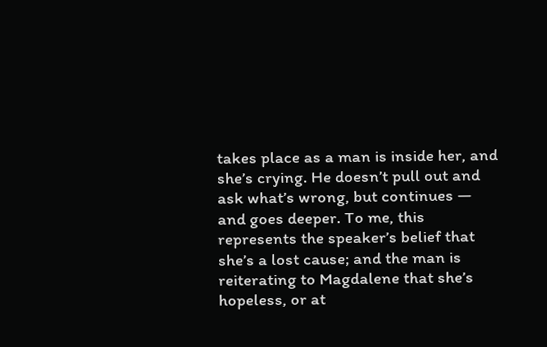takes place as a man is inside her, and she’s crying. He doesn’t pull out and ask what’s wrong, but continues — and goes deeper. To me, this represents the speaker’s belief that she’s a lost cause; and the man is reiterating to Magdalene that she’s hopeless, or at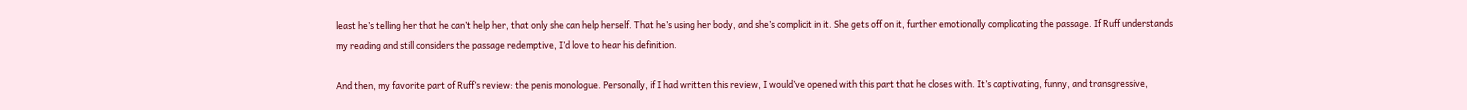least he’s telling her that he can’t help her, that only she can help herself. That he’s using her body, and she’s complicit in it. She gets off on it, further emotionally complicating the passage. If Ruff understands my reading and still considers the passage redemptive, I’d love to hear his definition.

And then, my favorite part of Ruff’s review: the penis monologue. Personally, if I had written this review, I would’ve opened with this part that he closes with. It’s captivating, funny, and transgressive,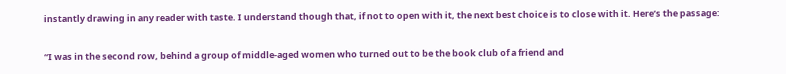instantly drawing in any reader with taste. I understand though that, if not to open with it, the next best choice is to close with it. Here’s the passage:

“I was in the second row, behind a group of middle-aged women who turned out to be the book club of a friend and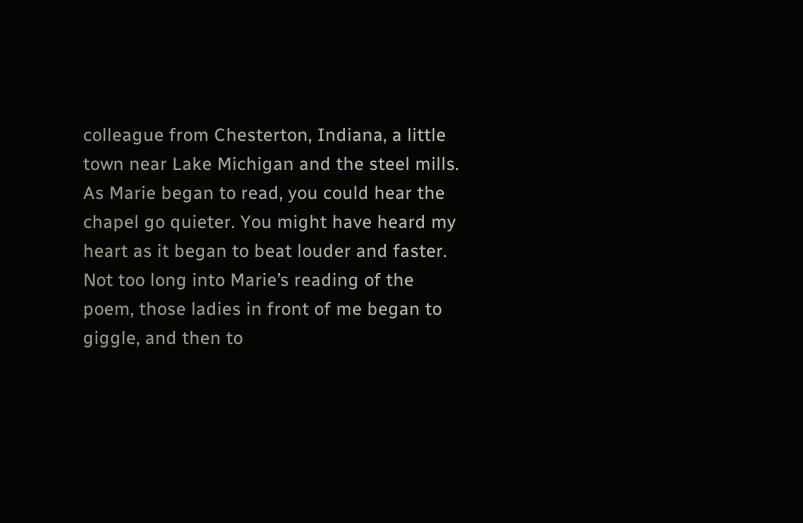colleague from Chesterton, Indiana, a little town near Lake Michigan and the steel mills. As Marie began to read, you could hear the chapel go quieter. You might have heard my heart as it began to beat louder and faster. Not too long into Marie’s reading of the poem, those ladies in front of me began to giggle, and then to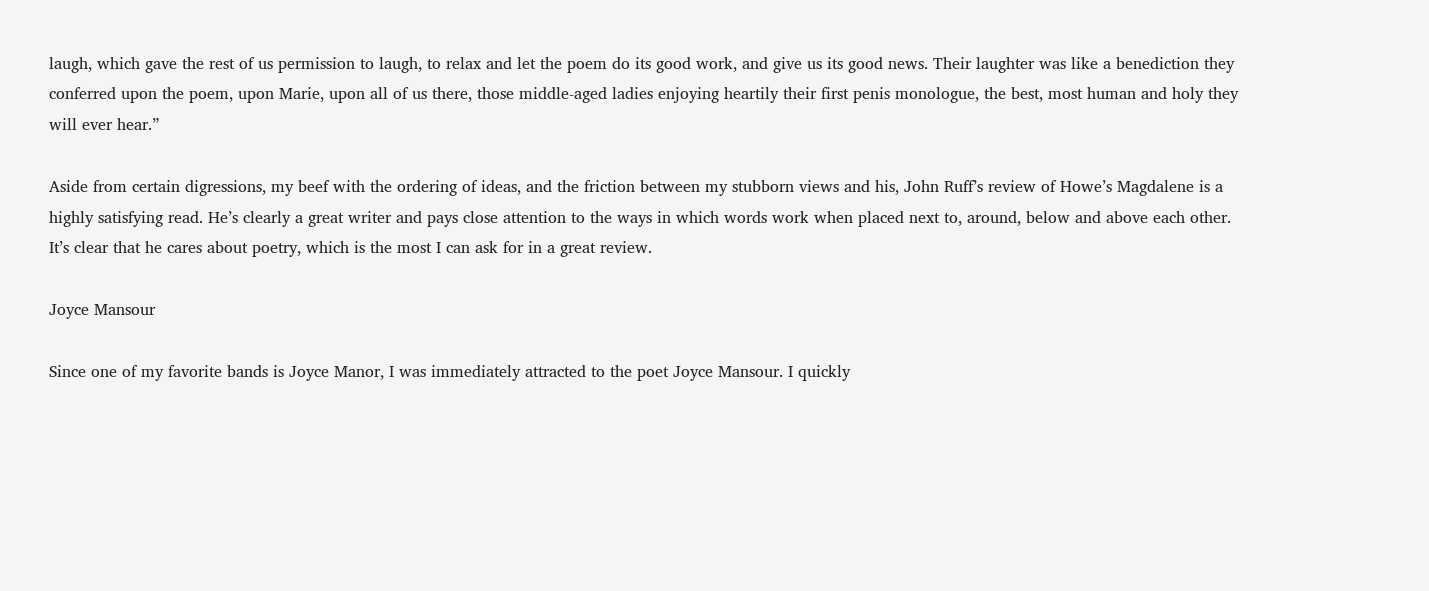laugh, which gave the rest of us permission to laugh, to relax and let the poem do its good work, and give us its good news. Their laughter was like a benediction they conferred upon the poem, upon Marie, upon all of us there, those middle-aged ladies enjoying heartily their first penis monologue, the best, most human and holy they will ever hear.”

Aside from certain digressions, my beef with the ordering of ideas, and the friction between my stubborn views and his, John Ruff’s review of Howe’s Magdalene is a highly satisfying read. He’s clearly a great writer and pays close attention to the ways in which words work when placed next to, around, below and above each other. It’s clear that he cares about poetry, which is the most I can ask for in a great review.

Joyce Mansour

Since one of my favorite bands is Joyce Manor, I was immediately attracted to the poet Joyce Mansour. I quickly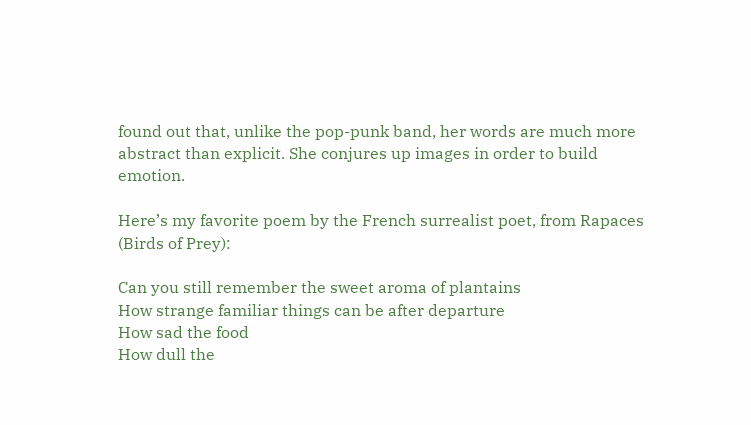found out that, unlike the pop-punk band, her words are much more abstract than explicit. She conjures up images in order to build emotion.

Here’s my favorite poem by the French surrealist poet, from Rapaces (Birds of Prey):

Can you still remember the sweet aroma of plantains
How strange familiar things can be after departure
How sad the food
How dull the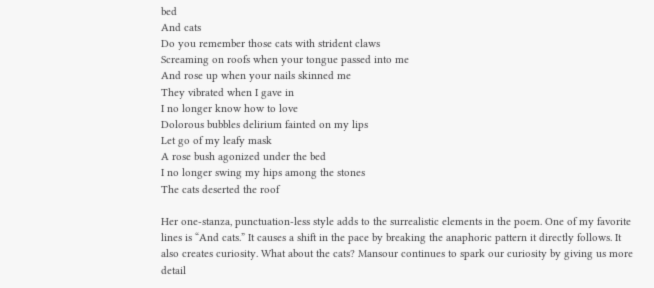bed
And cats
Do you remember those cats with strident claws
Screaming on roofs when your tongue passed into me
And rose up when your nails skinned me
They vibrated when I gave in
I no longer know how to love
Dolorous bubbles delirium fainted on my lips
Let go of my leafy mask
A rose bush agonized under the bed
I no longer swing my hips among the stones
The cats deserted the roof

Her one-stanza, punctuation-less style adds to the surrealistic elements in the poem. One of my favorite lines is “And cats.” It causes a shift in the pace by breaking the anaphoric pattern it directly follows. It also creates curiosity. What about the cats? Mansour continues to spark our curiosity by giving us more detail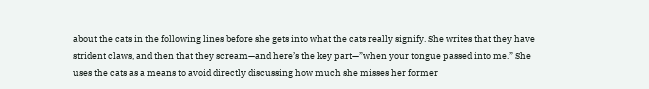about the cats in the following lines before she gets into what the cats really signify. She writes that they have strident claws, and then that they scream—and here’s the key part—”when your tongue passed into me.” She uses the cats as a means to avoid directly discussing how much she misses her former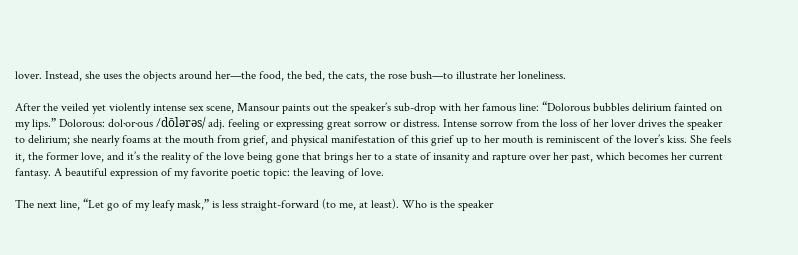lover. Instead, she uses the objects around her—the food, the bed, the cats, the rose bush—to illustrate her loneliness.

After the veiled yet violently intense sex scene, Mansour paints out the speaker’s sub-drop with her famous line: “Dolorous bubbles delirium fainted on my lips.” Dolorous: dol·or·ous /dōlərəs/ adj. feeling or expressing great sorrow or distress. Intense sorrow from the loss of her lover drives the speaker to delirium; she nearly foams at the mouth from grief, and physical manifestation of this grief up to her mouth is reminiscent of the lover’s kiss. She feels it, the former love, and it’s the reality of the love being gone that brings her to a state of insanity and rapture over her past, which becomes her current fantasy. A beautiful expression of my favorite poetic topic: the leaving of love.

The next line, “Let go of my leafy mask,” is less straight-forward (to me, at least). Who is the speaker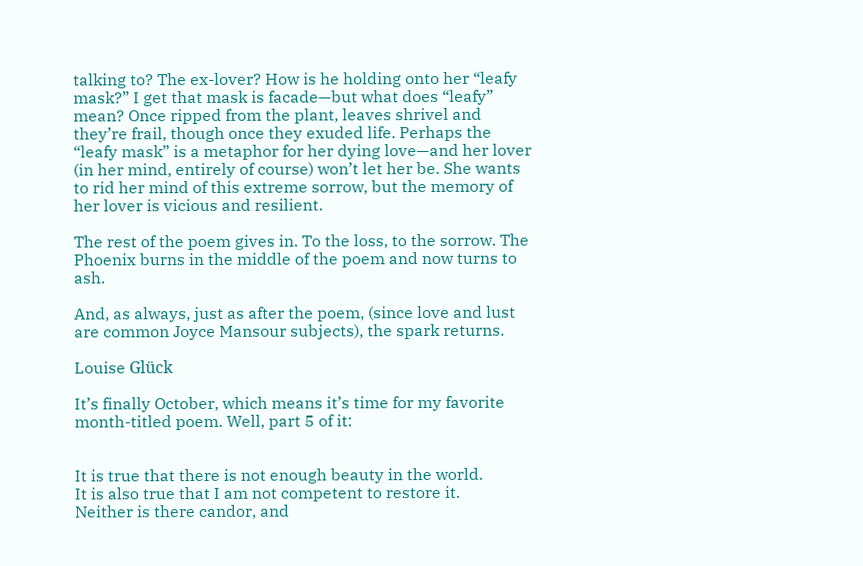talking to? The ex-lover? How is he holding onto her “leafy mask?” I get that mask is facade—but what does “leafy” mean? Once ripped from the plant, leaves shrivel and they’re frail, though once they exuded life. Perhaps the “leafy mask” is a metaphor for her dying love—and her lover (in her mind, entirely of course) won’t let her be. She wants to rid her mind of this extreme sorrow, but the memory of her lover is vicious and resilient.

The rest of the poem gives in. To the loss, to the sorrow. The Phoenix burns in the middle of the poem and now turns to ash.

And, as always, just as after the poem, (since love and lust are common Joyce Mansour subjects), the spark returns.

Louise Glück

It’s finally October, which means it’s time for my favorite month-titled poem. Well, part 5 of it:


It is true that there is not enough beauty in the world.
It is also true that I am not competent to restore it.
Neither is there candor, and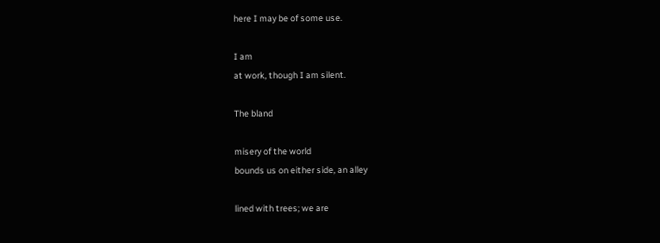here I may be of some use.

I am
at work, though I am silent.

The bland

misery of the world
bounds us on either side, an alley

lined with trees; we are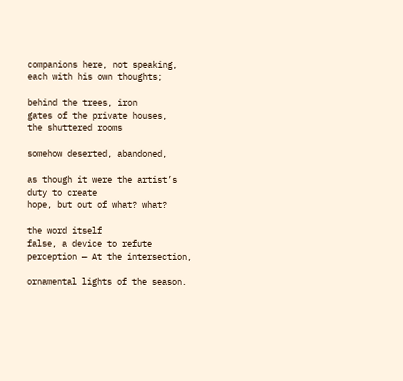companions here, not speaking,
each with his own thoughts;

behind the trees, iron
gates of the private houses,
the shuttered rooms

somehow deserted, abandoned,

as though it were the artist’s
duty to create
hope, but out of what? what?

the word itself
false, a device to refute
perception — At the intersection,

ornamental lights of the season.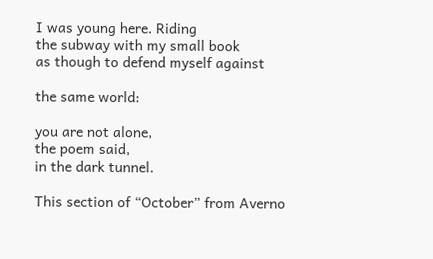I was young here. Riding
the subway with my small book
as though to defend myself against

the same world:

you are not alone,
the poem said,
in the dark tunnel.

This section of “October” from Averno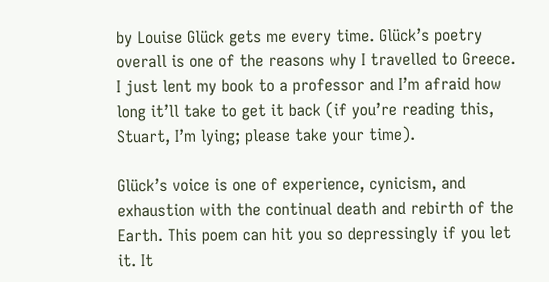by Louise Glück gets me every time. Glück’s poetry overall is one of the reasons why I travelled to Greece. I just lent my book to a professor and I’m afraid how long it’ll take to get it back (if you’re reading this, Stuart, I’m lying; please take your time).

Glück’s voice is one of experience, cynicism, and exhaustion with the continual death and rebirth of the Earth. This poem can hit you so depressingly if you let it. It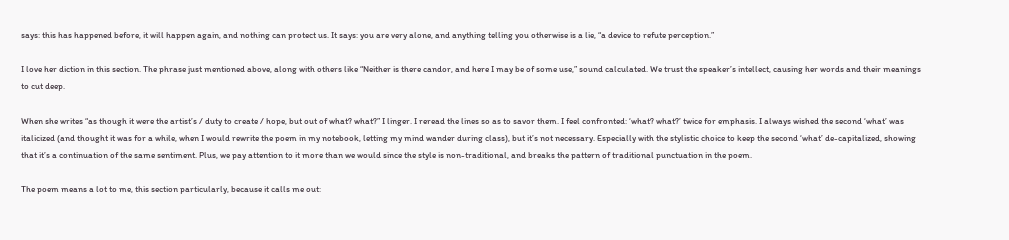says: this has happened before, it will happen again, and nothing can protect us. It says: you are very alone, and anything telling you otherwise is a lie, “a device to refute perception.”

I love her diction in this section. The phrase just mentioned above, along with others like “Neither is there candor, and here I may be of some use,” sound calculated. We trust the speaker’s intellect, causing her words and their meanings to cut deep.

When she writes “as though it were the artist’s / duty to create / hope, but out of what? what?” I linger. I reread the lines so as to savor them. I feel confronted: ‘what? what?’ twice for emphasis. I always wished the second ‘what’ was italicized (and thought it was for a while, when I would rewrite the poem in my notebook, letting my mind wander during class), but it’s not necessary. Especially with the stylistic choice to keep the second ‘what’ de-capitalized, showing that it’s a continuation of the same sentiment. Plus, we pay attention to it more than we would since the style is non-traditional, and breaks the pattern of traditional punctuation in the poem.

The poem means a lot to me, this section particularly, because it calls me out: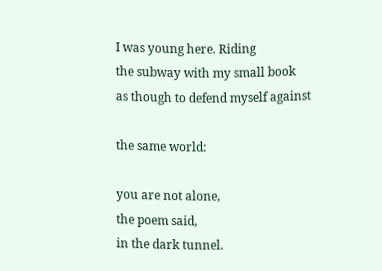I was young here. Riding
the subway with my small book
as though to defend myself against

the same world:

you are not alone,
the poem said,
in the dark tunnel.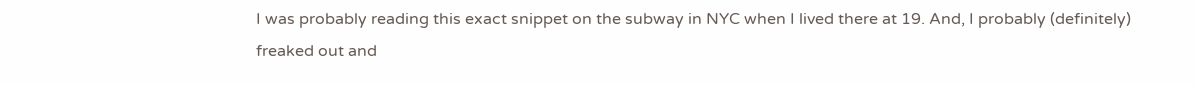I was probably reading this exact snippet on the subway in NYC when I lived there at 19. And, I probably (definitely) freaked out and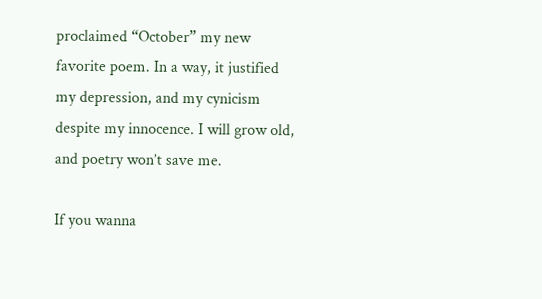proclaimed “October” my new favorite poem. In a way, it justified my depression, and my cynicism despite my innocence. I will grow old, and poetry won’t save me.

If you wanna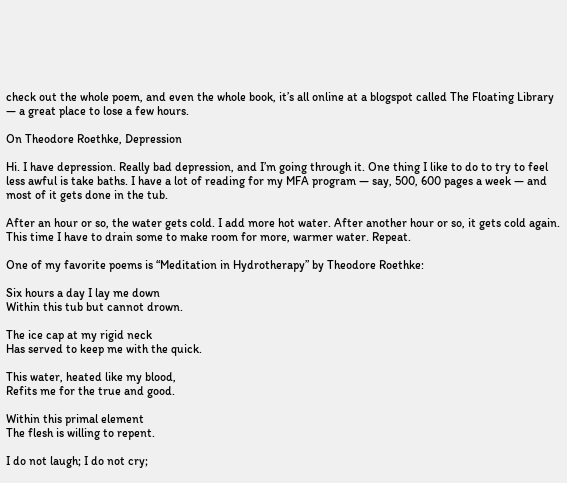check out the whole poem, and even the whole book, it’s all online at a blogspot called The Floating Library — a great place to lose a few hours.

On Theodore Roethke, Depression

Hi. I have depression. Really bad depression, and I’m going through it. One thing I like to do to try to feel less awful is take baths. I have a lot of reading for my MFA program — say, 500, 600 pages a week — and most of it gets done in the tub.

After an hour or so, the water gets cold. I add more hot water. After another hour or so, it gets cold again. This time I have to drain some to make room for more, warmer water. Repeat.

One of my favorite poems is “Meditation in Hydrotherapy” by Theodore Roethke:

Six hours a day I lay me down
Within this tub but cannot drown.

The ice cap at my rigid neck
Has served to keep me with the quick.

This water, heated like my blood,
Refits me for the true and good.

Within this primal element
The flesh is willing to repent.

I do not laugh; I do not cry;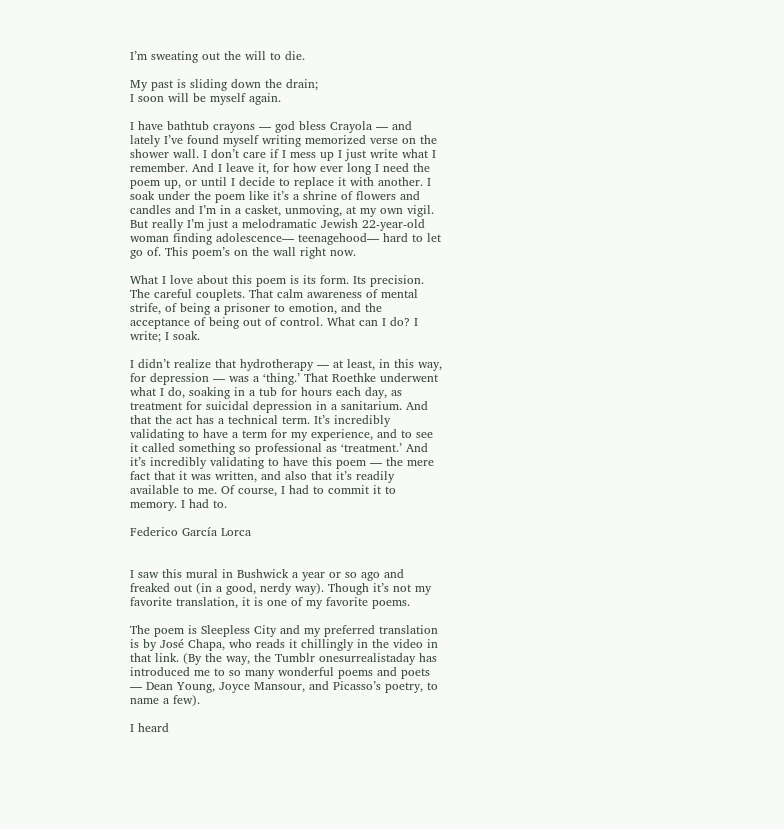I’m sweating out the will to die.

My past is sliding down the drain;
I soon will be myself again.

I have bathtub crayons — god bless Crayola — and lately I’ve found myself writing memorized verse on the shower wall. I don’t care if I mess up I just write what I remember. And I leave it, for how ever long I need the poem up, or until I decide to replace it with another. I soak under the poem like it’s a shrine of flowers and candles and I’m in a casket, unmoving, at my own vigil. But really I’m just a melodramatic Jewish 22-year-old woman finding adolescence— teenagehood— hard to let go of. This poem’s on the wall right now.

What I love about this poem is its form. Its precision. The careful couplets. That calm awareness of mental strife, of being a prisoner to emotion, and the acceptance of being out of control. What can I do? I write; I soak.

I didn’t realize that hydrotherapy — at least, in this way, for depression — was a ‘thing.’ That Roethke underwent what I do, soaking in a tub for hours each day, as treatment for suicidal depression in a sanitarium. And that the act has a technical term. It’s incredibly validating to have a term for my experience, and to see it called something so professional as ‘treatment.’ And it’s incredibly validating to have this poem — the mere fact that it was written, and also that it’s readily available to me. Of course, I had to commit it to memory. I had to.

Federico García Lorca


I saw this mural in Bushwick a year or so ago and freaked out (in a good, nerdy way). Though it’s not my favorite translation, it is one of my favorite poems.

The poem is Sleepless City and my preferred translation is by José Chapa, who reads it chillingly in the video in that link. (By the way, the Tumblr onesurrealistaday has introduced me to so many wonderful poems and poets — Dean Young, Joyce Mansour, and Picasso’s poetry, to name a few).

I heard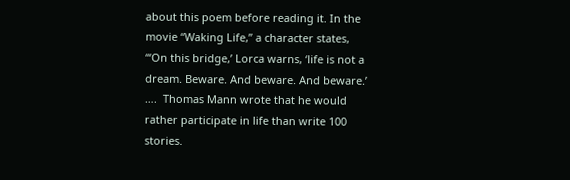about this poem before reading it. In the movie “Waking Life,” a character states, “‘On this bridge,’ Lorca warns, ‘life is not a dream. Beware. And beware. And beware.’ ….  Thomas Mann wrote that he would rather participate in life than write 100 stories.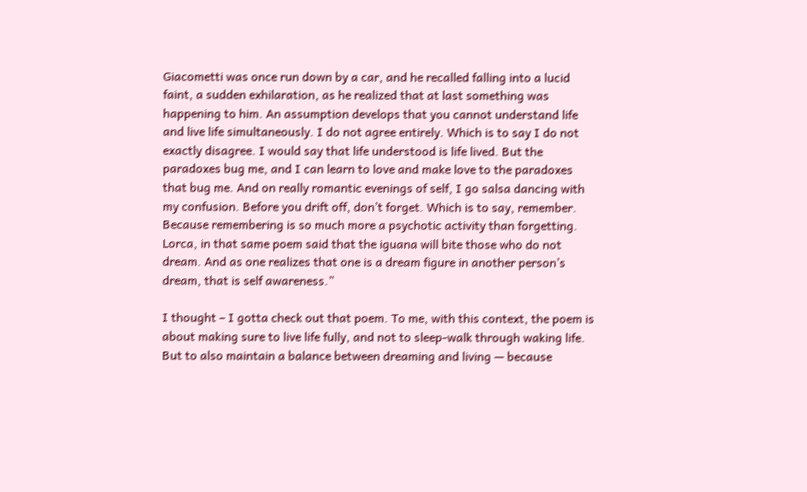Giacometti was once run down by a car, and he recalled falling into a lucid faint, a sudden exhilaration, as he realized that at last something was happening to him. An assumption develops that you cannot understand life and live life simultaneously. I do not agree entirely. Which is to say I do not exactly disagree. I would say that life understood is life lived. But the paradoxes bug me, and I can learn to love and make love to the paradoxes that bug me. And on really romantic evenings of self, I go salsa dancing with my confusion. Before you drift off, don’t forget. Which is to say, remember. Because remembering is so much more a psychotic activity than forgetting. Lorca, in that same poem said that the iguana will bite those who do not dream. And as one realizes that one is a dream figure in another person’s dream, that is self awareness.”

I thought – I gotta check out that poem. To me, with this context, the poem is about making sure to live life fully, and not to sleep-walk through waking life. But to also maintain a balance between dreaming and living — because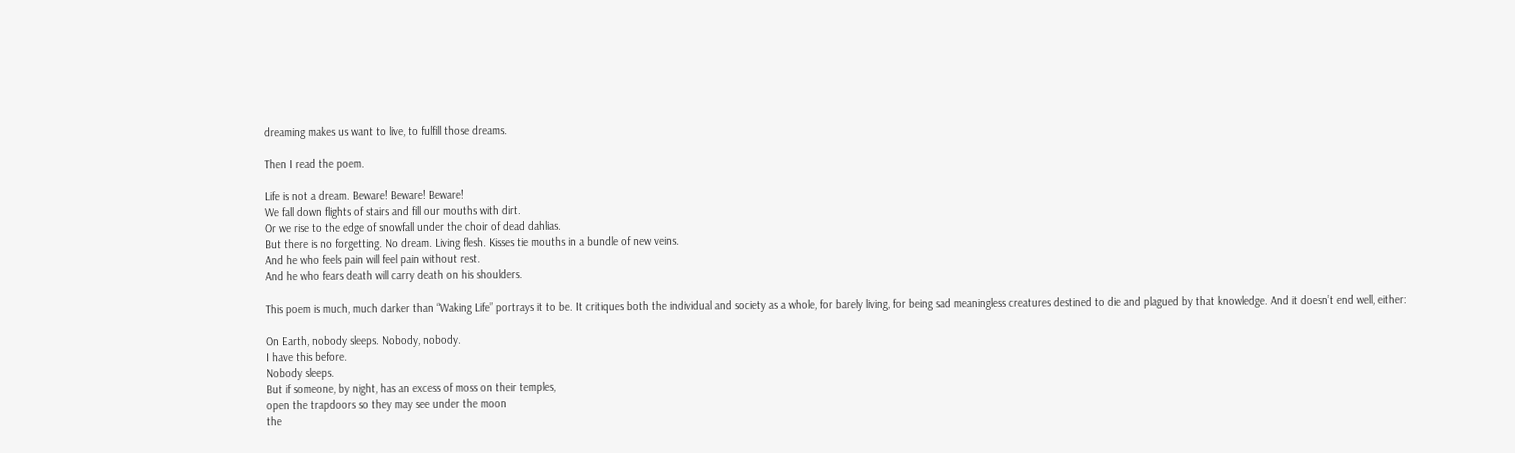dreaming makes us want to live, to fulfill those dreams.

Then I read the poem.

Life is not a dream. Beware! Beware! Beware!
We fall down flights of stairs and fill our mouths with dirt.
Or we rise to the edge of snowfall under the choir of dead dahlias.
But there is no forgetting. No dream. Living flesh. Kisses tie mouths in a bundle of new veins.
And he who feels pain will feel pain without rest.
And he who fears death will carry death on his shoulders.

This poem is much, much darker than “Waking Life” portrays it to be. It critiques both the individual and society as a whole, for barely living, for being sad meaningless creatures destined to die and plagued by that knowledge. And it doesn’t end well, either:

On Earth, nobody sleeps. Nobody, nobody.
I have this before.
Nobody sleeps.
But if someone, by night, has an excess of moss on their temples,
open the trapdoors so they may see under the moon
the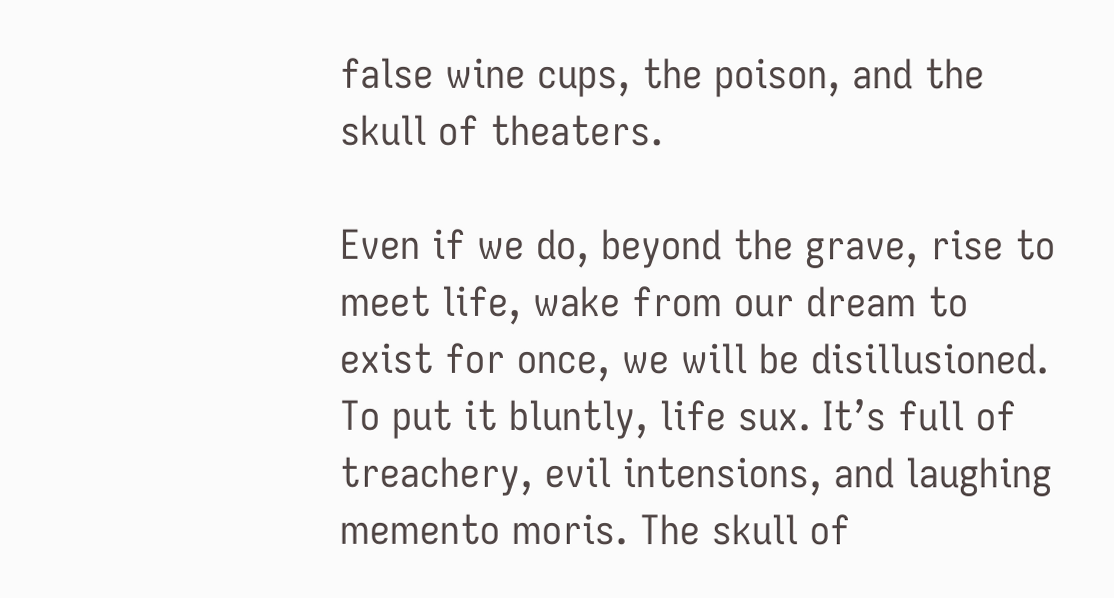false wine cups, the poison, and the skull of theaters.

Even if we do, beyond the grave, rise to meet life, wake from our dream to exist for once, we will be disillusioned. To put it bluntly, life sux. It’s full of treachery, evil intensions, and laughing memento moris. The skull of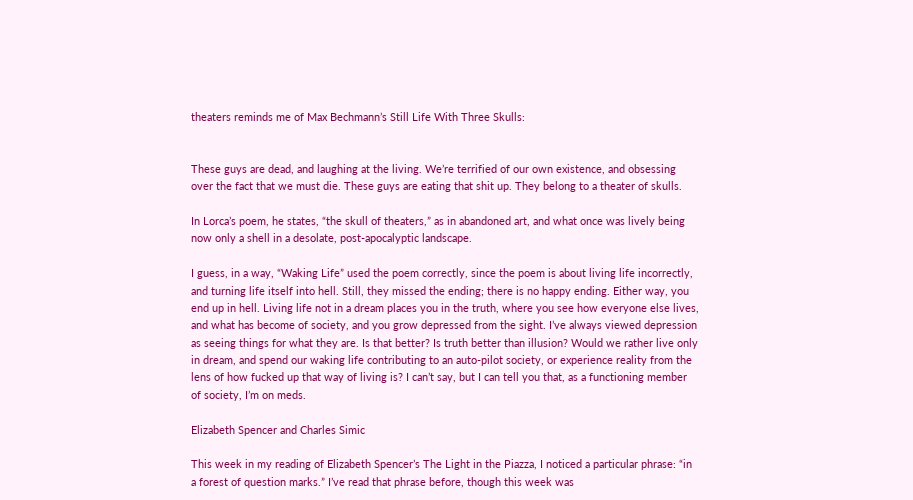theaters reminds me of Max Bechmann’s Still Life With Three Skulls:


These guys are dead, and laughing at the living. We’re terrified of our own existence, and obsessing over the fact that we must die. These guys are eating that shit up. They belong to a theater of skulls.

In Lorca’s poem, he states, “the skull of theaters,” as in abandoned art, and what once was lively being now only a shell in a desolate, post-apocalyptic landscape.

I guess, in a way, “Waking Life” used the poem correctly, since the poem is about living life incorrectly, and turning life itself into hell. Still, they missed the ending; there is no happy ending. Either way, you end up in hell. Living life not in a dream places you in the truth, where you see how everyone else lives, and what has become of society, and you grow depressed from the sight. I’ve always viewed depression as seeing things for what they are. Is that better? Is truth better than illusion? Would we rather live only in dream, and spend our waking life contributing to an auto-pilot society, or experience reality from the lens of how fucked up that way of living is? I can’t say, but I can tell you that, as a functioning member of society, I’m on meds.

Elizabeth Spencer and Charles Simic

This week in my reading of Elizabeth Spencer’s The Light in the Piazza, I noticed a particular phrase: “in a forest of question marks.” I’ve read that phrase before, though this week was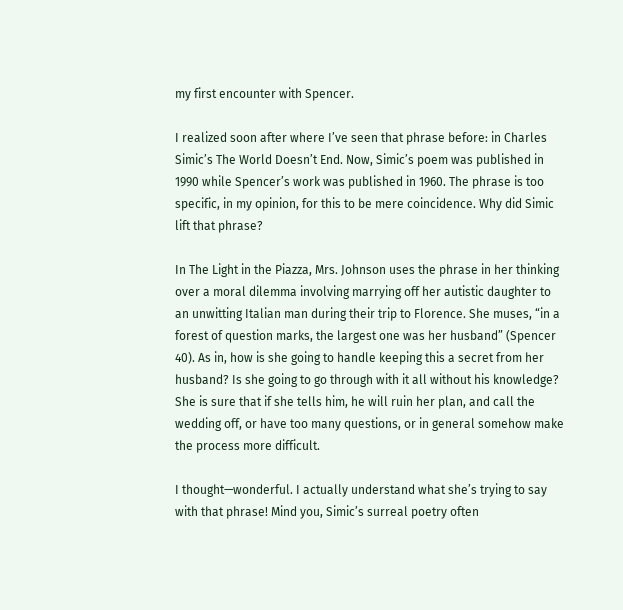my first encounter with Spencer.

I realized soon after where I’ve seen that phrase before: in Charles Simic’s The World Doesn’t End. Now, Simic’s poem was published in 1990 while Spencer’s work was published in 1960. The phrase is too specific, in my opinion, for this to be mere coincidence. Why did Simic lift that phrase?

In The Light in the Piazza, Mrs. Johnson uses the phrase in her thinking over a moral dilemma involving marrying off her autistic daughter to an unwitting Italian man during their trip to Florence. She muses, “in a forest of question marks, the largest one was her husband” (Spencer 40). As in, how is she going to handle keeping this a secret from her husband? Is she going to go through with it all without his knowledge? She is sure that if she tells him, he will ruin her plan, and call the wedding off, or have too many questions, or in general somehow make the process more difficult.

I thought—wonderful. I actually understand what she’s trying to say with that phrase! Mind you, Simic’s surreal poetry often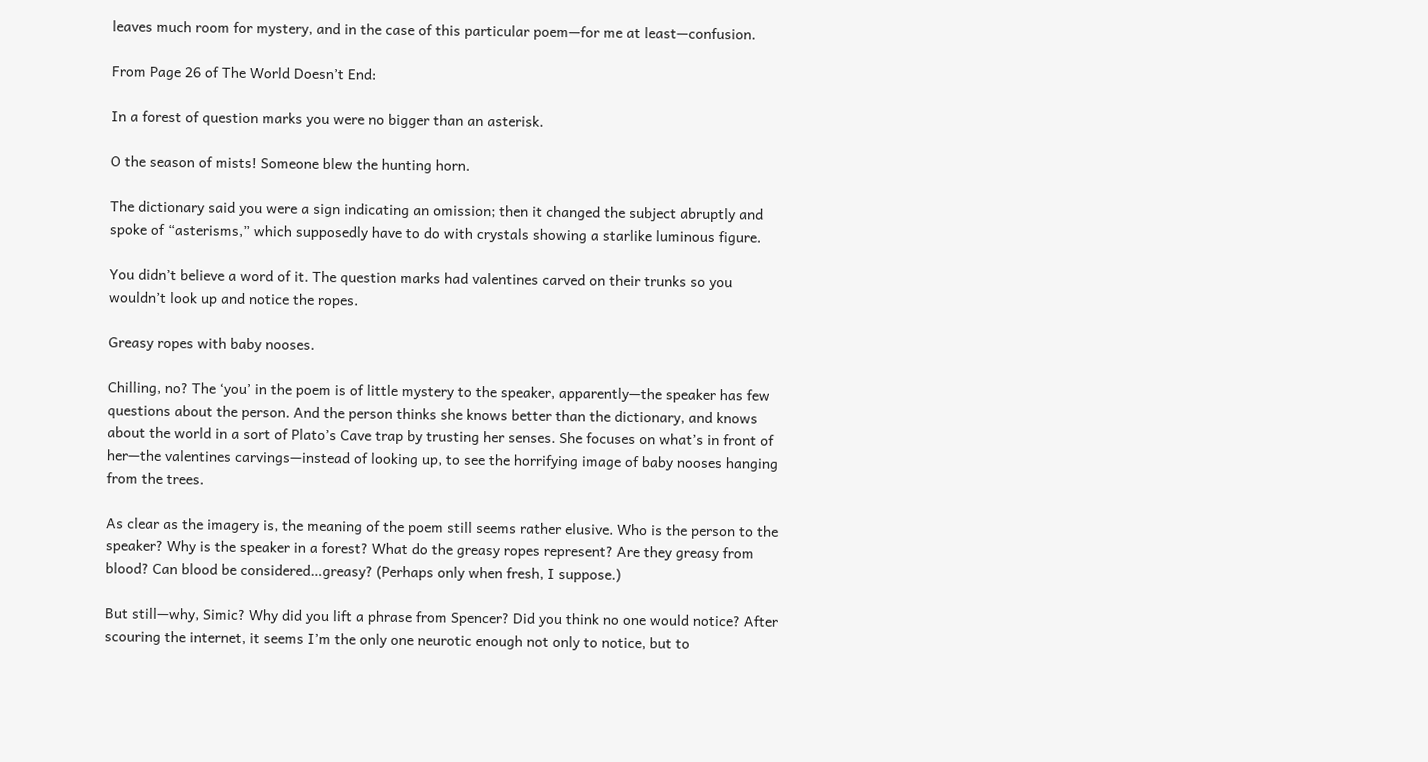leaves much room for mystery, and in the case of this particular poem—for me at least—confusion.

From Page 26 of The World Doesn’t End:

In a forest of question marks you were no bigger than an asterisk.

O the season of mists! Someone blew the hunting horn.

The dictionary said you were a sign indicating an omission; then it changed the subject abruptly and spoke of “asterisms,” which supposedly have to do with crystals showing a starlike luminous figure.

You didn’t believe a word of it. The question marks had valentines carved on their trunks so you wouldn’t look up and notice the ropes.

Greasy ropes with baby nooses.

Chilling, no? The ‘you’ in the poem is of little mystery to the speaker, apparently—the speaker has few questions about the person. And the person thinks she knows better than the dictionary, and knows about the world in a sort of Plato’s Cave trap by trusting her senses. She focuses on what’s in front of her—the valentines carvings—instead of looking up, to see the horrifying image of baby nooses hanging from the trees.

As clear as the imagery is, the meaning of the poem still seems rather elusive. Who is the person to the speaker? Why is the speaker in a forest? What do the greasy ropes represent? Are they greasy from blood? Can blood be considered…greasy? (Perhaps only when fresh, I suppose.)

But still—why, Simic? Why did you lift a phrase from Spencer? Did you think no one would notice? After scouring the internet, it seems I’m the only one neurotic enough not only to notice, but to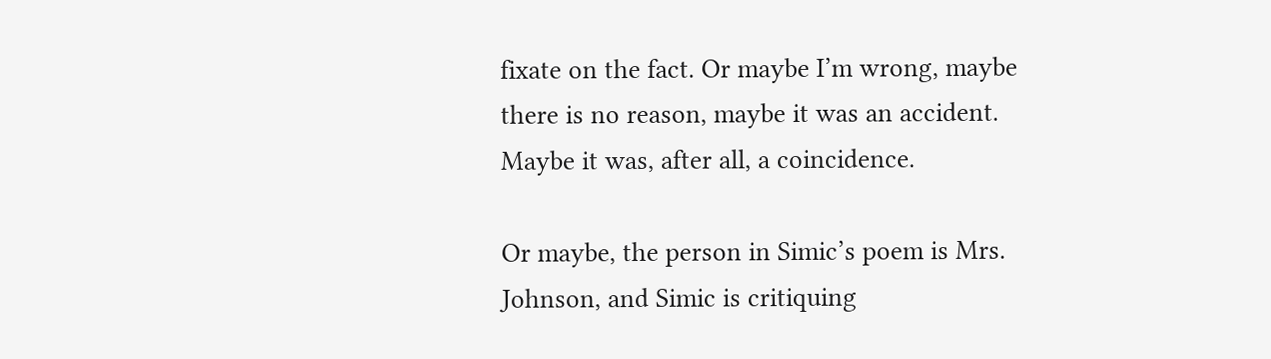fixate on the fact. Or maybe I’m wrong, maybe there is no reason, maybe it was an accident. Maybe it was, after all, a coincidence.

Or maybe, the person in Simic’s poem is Mrs. Johnson, and Simic is critiquing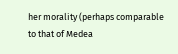her morality (perhaps comparable to that of Medea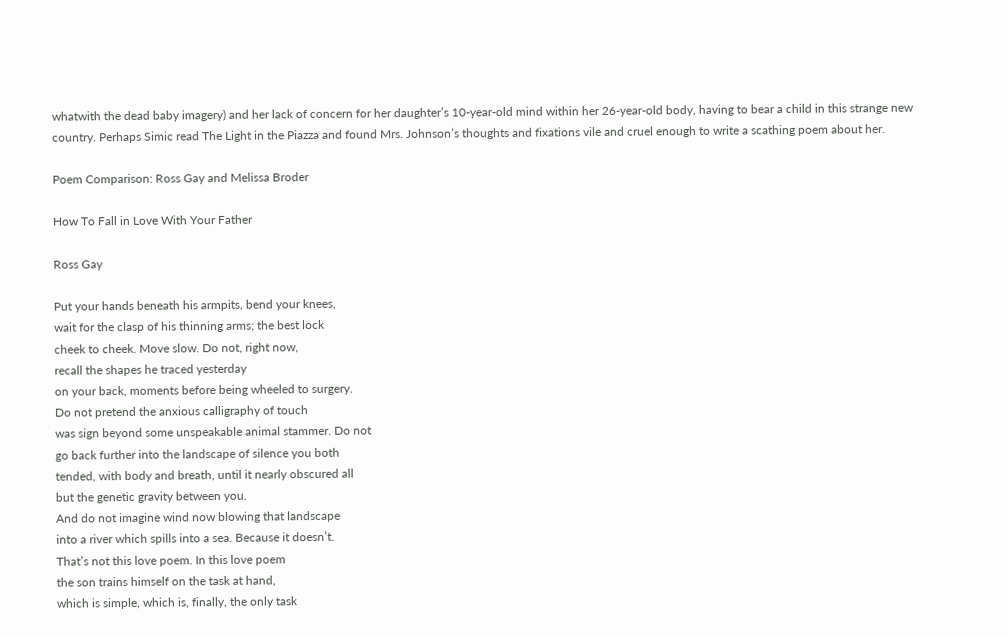whatwith the dead baby imagery) and her lack of concern for her daughter’s 10-year-old mind within her 26-year-old body, having to bear a child in this strange new country. Perhaps Simic read The Light in the Piazza and found Mrs. Johnson’s thoughts and fixations vile and cruel enough to write a scathing poem about her.

Poem Comparison: Ross Gay and Melissa Broder

How To Fall in Love With Your Father

Ross Gay

Put your hands beneath his armpits, bend your knees,
wait for the clasp of his thinning arms; the best lock
cheek to cheek. Move slow. Do not, right now,
recall the shapes he traced yesterday
on your back, moments before being wheeled to surgery.
Do not pretend the anxious calligraphy of touch
was sign beyond some unspeakable animal stammer. Do not
go back further into the landscape of silence you both
tended, with body and breath, until it nearly obscured all
but the genetic gravity between you.
And do not imagine wind now blowing that landscape
into a river which spills into a sea. Because it doesn’t.
That’s not this love poem. In this love poem
the son trains himself on the task at hand,
which is simple, which is, finally, the only task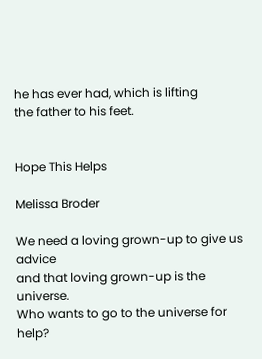he has ever had, which is lifting
the father to his feet.


Hope This Helps

Melissa Broder

We need a loving grown-up to give us advice
and that loving grown-up is the universe.
Who wants to go to the universe for help?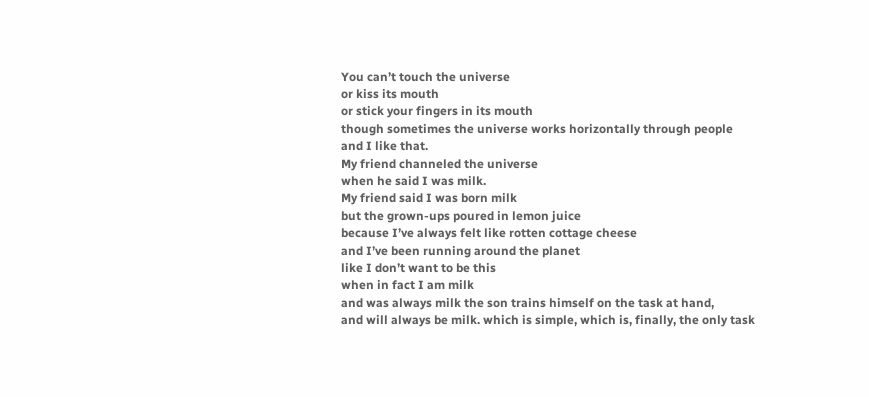You can’t touch the universe
or kiss its mouth
or stick your fingers in its mouth
though sometimes the universe works horizontally through people
and I like that.
My friend channeled the universe
when he said I was milk.
My friend said I was born milk
but the grown-ups poured in lemon juice
because I’ve always felt like rotten cottage cheese
and I’ve been running around the planet
like I don’t want to be this
when in fact I am milk
and was always milk the son trains himself on the task at hand,
and will always be milk. which is simple, which is, finally, the only task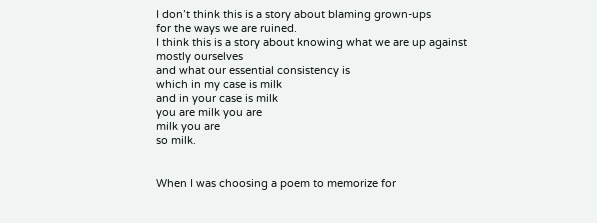I don’t think this is a story about blaming grown-ups
for the ways we are ruined.
I think this is a story about knowing what we are up against
mostly ourselves
and what our essential consistency is
which in my case is milk
and in your case is milk
you are milk you are
milk you are
so milk.


When I was choosing a poem to memorize for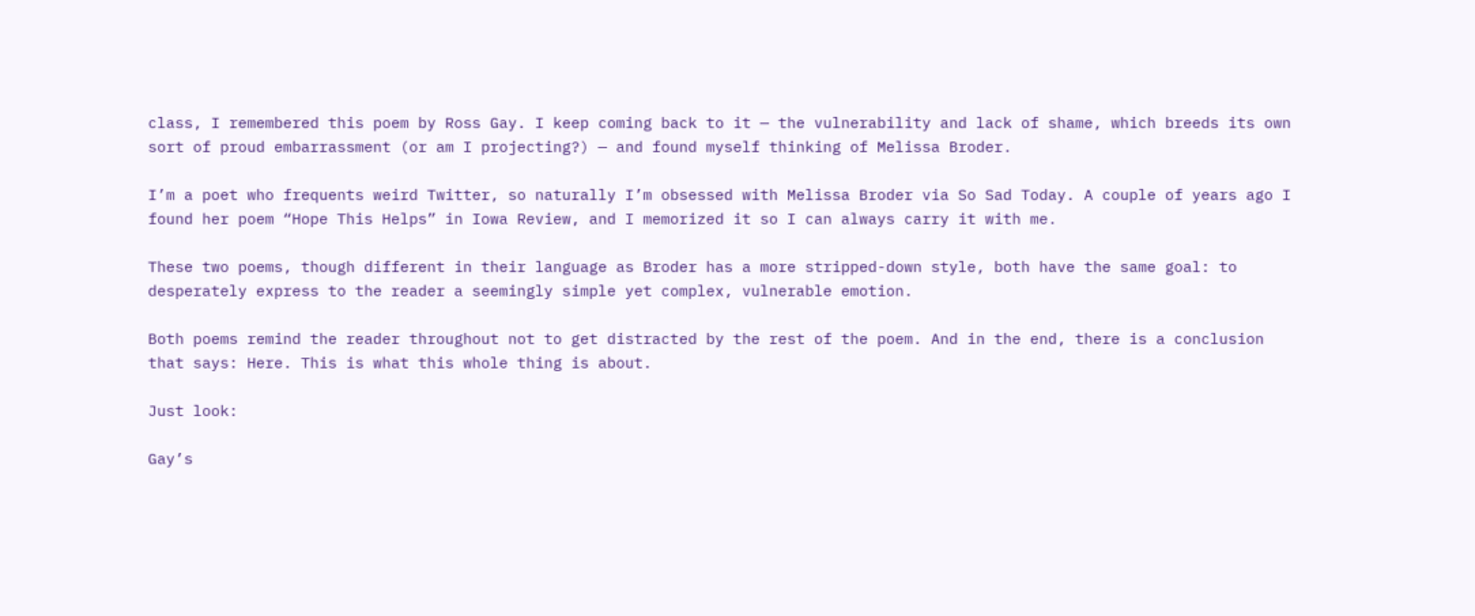class, I remembered this poem by Ross Gay. I keep coming back to it — the vulnerability and lack of shame, which breeds its own sort of proud embarrassment (or am I projecting?) — and found myself thinking of Melissa Broder.

I’m a poet who frequents weird Twitter, so naturally I’m obsessed with Melissa Broder via So Sad Today. A couple of years ago I found her poem “Hope This Helps” in Iowa Review, and I memorized it so I can always carry it with me.

These two poems, though different in their language as Broder has a more stripped-down style, both have the same goal: to desperately express to the reader a seemingly simple yet complex, vulnerable emotion.

Both poems remind the reader throughout not to get distracted by the rest of the poem. And in the end, there is a conclusion that says: Here. This is what this whole thing is about.

Just look:

Gay’s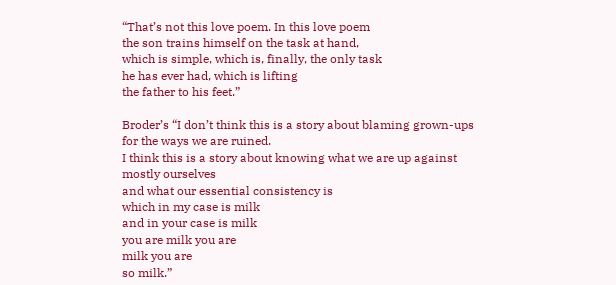“That’s not this love poem. In this love poem
the son trains himself on the task at hand,
which is simple, which is, finally, the only task
he has ever had, which is lifting
the father to his feet.”

Broder’s “I don’t think this is a story about blaming grown-ups
for the ways we are ruined.
I think this is a story about knowing what we are up against
mostly ourselves
and what our essential consistency is
which in my case is milk
and in your case is milk
you are milk you are
milk you are
so milk.”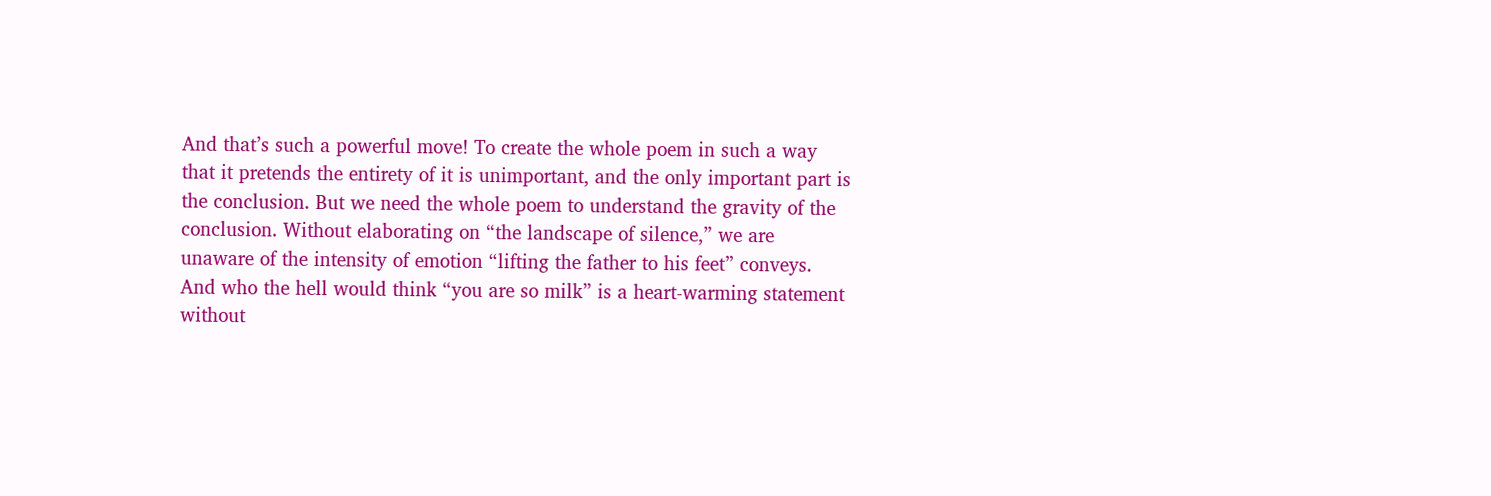And that’s such a powerful move! To create the whole poem in such a way that it pretends the entirety of it is unimportant, and the only important part is the conclusion. But we need the whole poem to understand the gravity of the conclusion. Without elaborating on “the landscape of silence,” we are unaware of the intensity of emotion “lifting the father to his feet” conveys. And who the hell would think “you are so milk” is a heart-warming statement without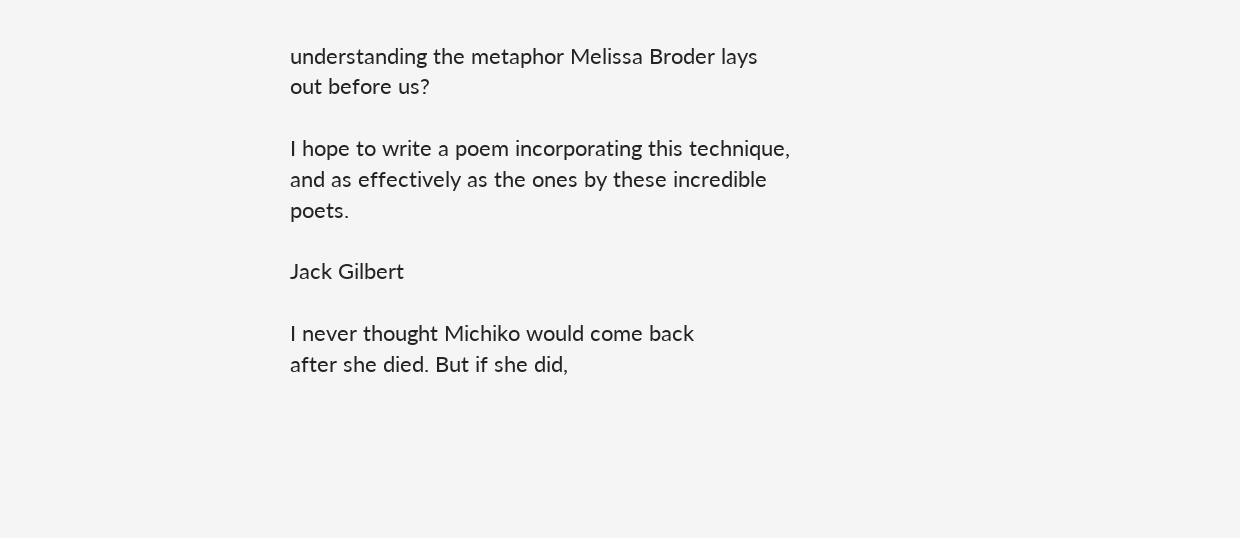understanding the metaphor Melissa Broder lays out before us?

I hope to write a poem incorporating this technique, and as effectively as the ones by these incredible poets.

Jack Gilbert

I never thought Michiko would come back
after she died. But if she did,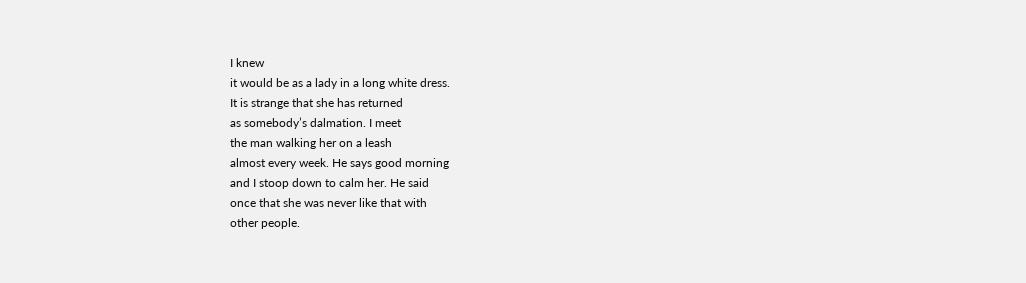I knew
it would be as a lady in a long white dress.
It is strange that she has returned
as somebody’s dalmation. I meet
the man walking her on a leash
almost every week. He says good morning
and I stoop down to calm her. He said
once that she was never like that with
other people.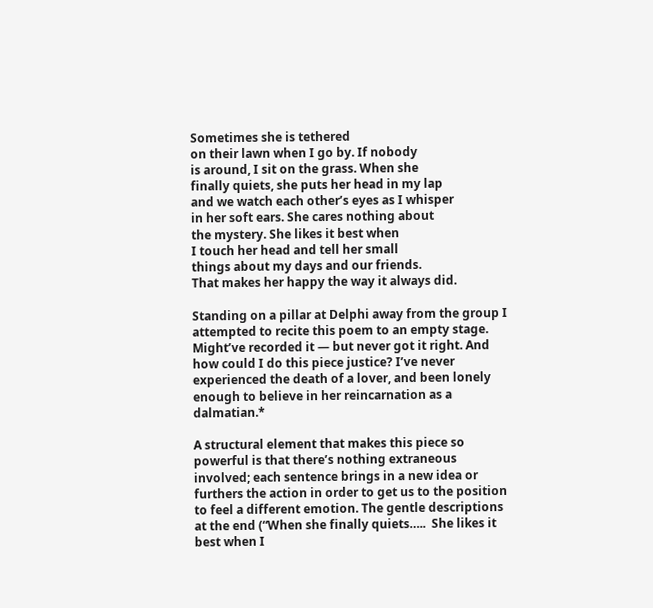Sometimes she is tethered
on their lawn when I go by. If nobody
is around, I sit on the grass. When she
finally quiets, she puts her head in my lap
and we watch each other’s eyes as I whisper
in her soft ears. She cares nothing about
the mystery. She likes it best when
I touch her head and tell her small
things about my days and our friends.
That makes her happy the way it always did.

Standing on a pillar at Delphi away from the group I attempted to recite this poem to an empty stage. Might’ve recorded it — but never got it right. And how could I do this piece justice? I’ve never experienced the death of a lover, and been lonely enough to believe in her reincarnation as a dalmatian.*

A structural element that makes this piece so powerful is that there’s nothing extraneous involved; each sentence brings in a new idea or furthers the action in order to get us to the position to feel a different emotion. The gentle descriptions at the end (“When she finally quiets…..  She likes it best when I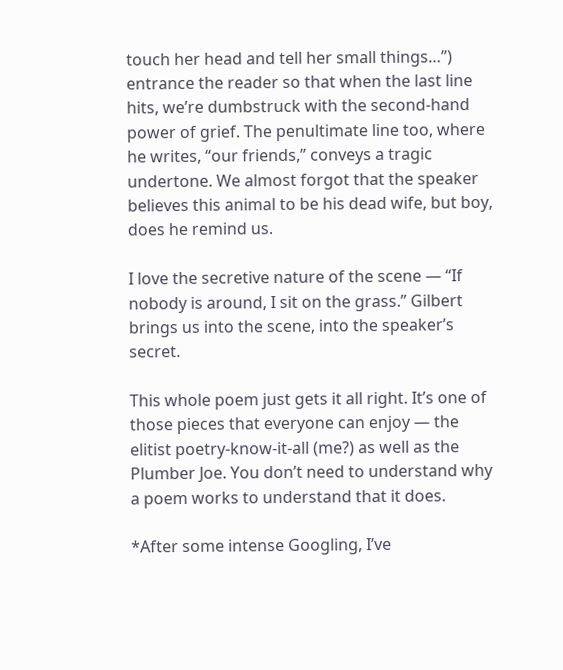touch her head and tell her small things…”) entrance the reader so that when the last line hits, we’re dumbstruck with the second-hand power of grief. The penultimate line too, where he writes, “our friends,” conveys a tragic undertone. We almost forgot that the speaker believes this animal to be his dead wife, but boy, does he remind us.

I love the secretive nature of the scene — “If nobody is around, I sit on the grass.” Gilbert brings us into the scene, into the speaker’s secret.

This whole poem just gets it all right. It’s one of those pieces that everyone can enjoy — the elitist poetry-know-it-all (me?) as well as the Plumber Joe. You don’t need to understand why a poem works to understand that it does.

*After some intense Googling, I’ve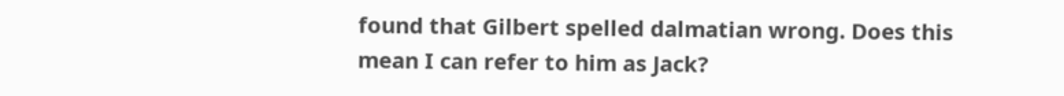found that Gilbert spelled dalmatian wrong. Does this mean I can refer to him as Jack?